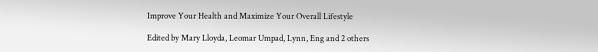Improve Your Health and Maximize Your Overall Lifestyle

Edited by Mary Lloyda, Leomar Umpad, Lynn, Eng and 2 others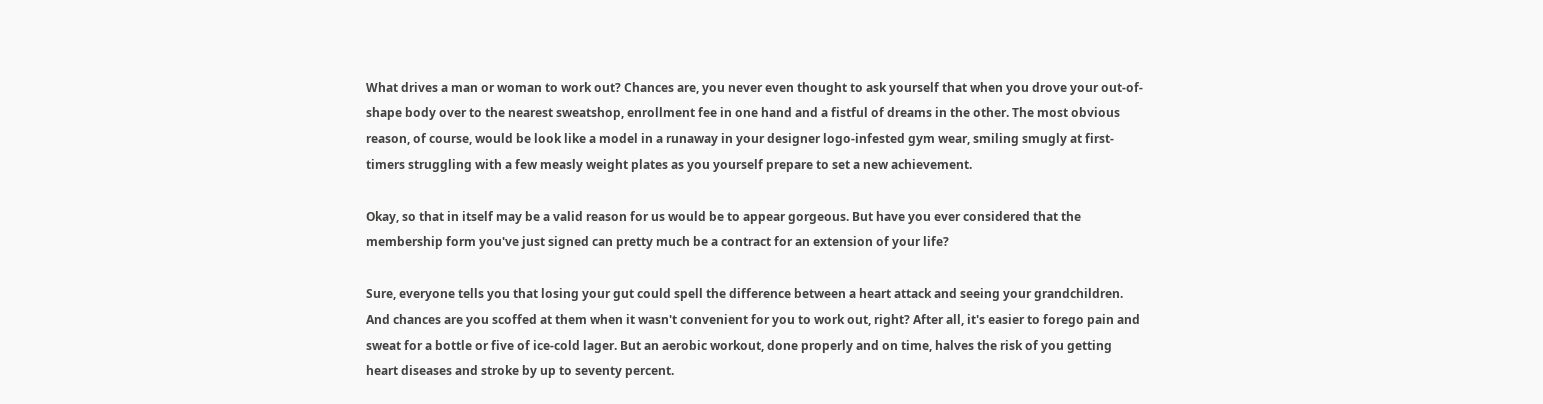What drives a man or woman to work out? Chances are, you never even thought to ask yourself that when you drove your out-of-shape body over to the nearest sweatshop, enrollment fee in one hand and a fistful of dreams in the other. The most obvious reason, of course, would be look like a model in a runaway in your designer logo-infested gym wear, smiling smugly at first-timers struggling with a few measly weight plates as you yourself prepare to set a new achievement.

Okay, so that in itself may be a valid reason for us would be to appear gorgeous. But have you ever considered that the membership form you've just signed can pretty much be a contract for an extension of your life?

Sure, everyone tells you that losing your gut could spell the difference between a heart attack and seeing your grandchildren. And chances are you scoffed at them when it wasn't convenient for you to work out, right? After all, it's easier to forego pain and sweat for a bottle or five of ice-cold lager. But an aerobic workout, done properly and on time, halves the risk of you getting heart diseases and stroke by up to seventy percent.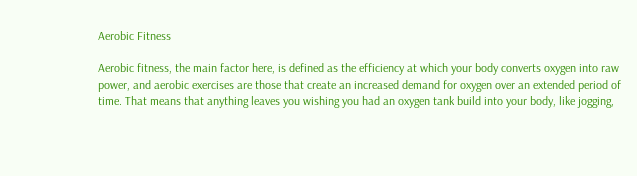Aerobic Fitness

Aerobic fitness, the main factor here, is defined as the efficiency at which your body converts oxygen into raw power, and aerobic exercises are those that create an increased demand for oxygen over an extended period of time. That means that anything leaves you wishing you had an oxygen tank build into your body, like jogging,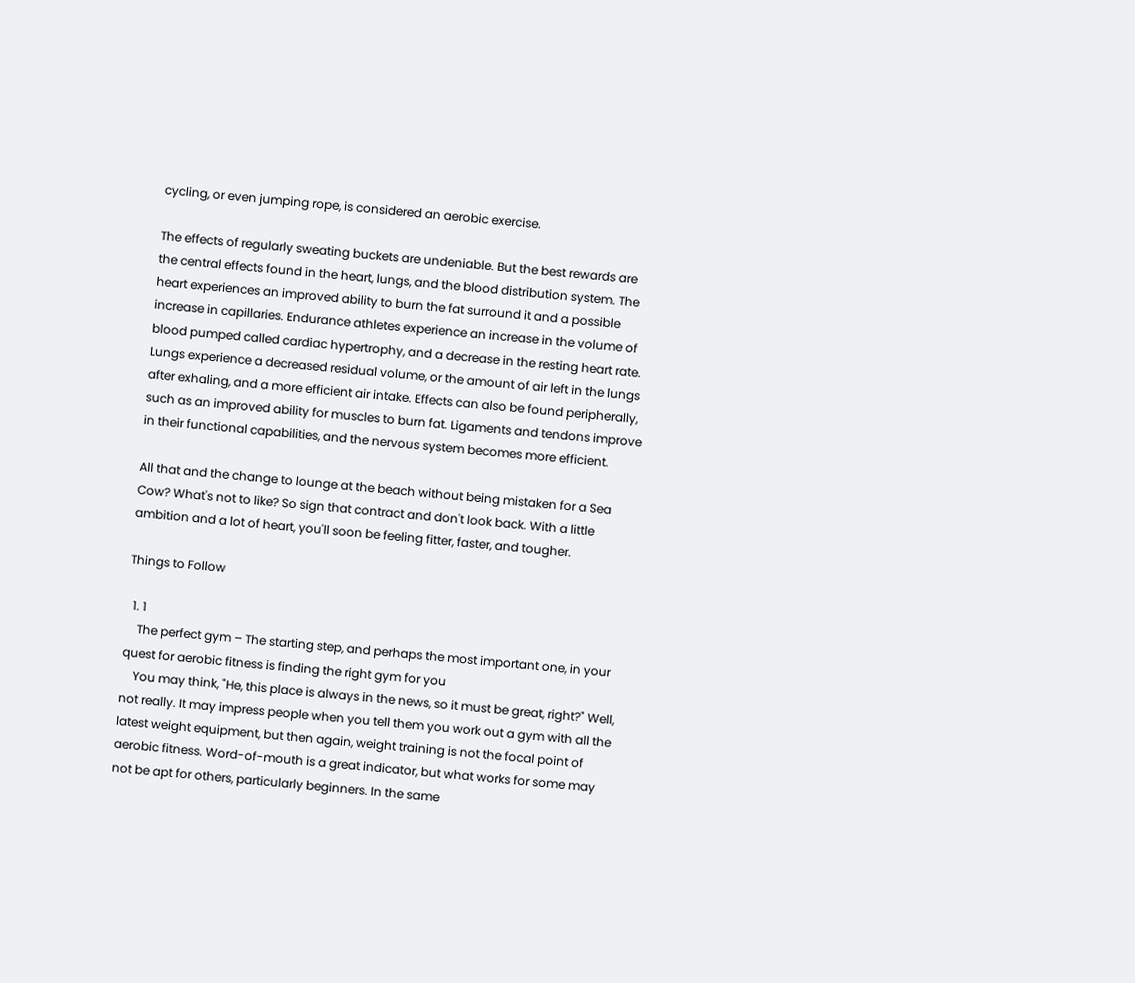cycling, or even jumping rope, is considered an aerobic exercise.

The effects of regularly sweating buckets are undeniable. But the best rewards are the central effects found in the heart, lungs, and the blood distribution system. The heart experiences an improved ability to burn the fat surround it and a possible increase in capillaries. Endurance athletes experience an increase in the volume of blood pumped called cardiac hypertrophy, and a decrease in the resting heart rate. Lungs experience a decreased residual volume, or the amount of air left in the lungs after exhaling, and a more efficient air intake. Effects can also be found peripherally, such as an improved ability for muscles to burn fat. Ligaments and tendons improve in their functional capabilities, and the nervous system becomes more efficient.

All that and the change to lounge at the beach without being mistaken for a Sea Cow? What's not to like? So sign that contract and don't look back. With a little ambition and a lot of heart, you'll soon be feeling fitter, faster, and tougher.

Things to Follow

  1. 1
    The perfect gym – The starting step, and perhaps the most important one, in your quest for aerobic fitness is finding the right gym for you
    You may think, "He, this place is always in the news, so it must be great, right?" Well, not really. It may impress people when you tell them you work out a gym with all the latest weight equipment, but then again, weight training is not the focal point of aerobic fitness. Word-of-mouth is a great indicator, but what works for some may not be apt for others, particularly beginners. In the same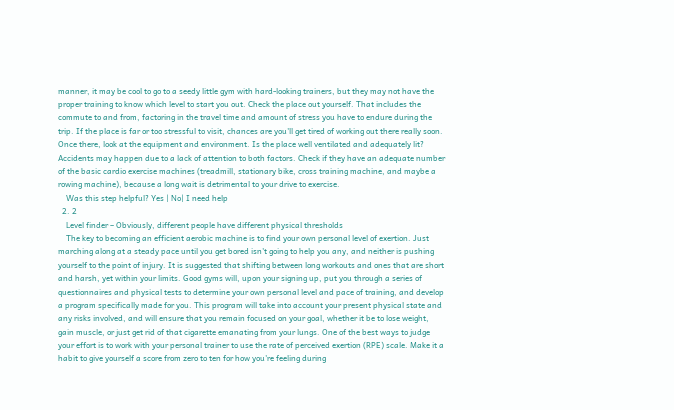manner, it may be cool to go to a seedy little gym with hard-looking trainers, but they may not have the proper training to know which level to start you out. Check the place out yourself. That includes the commute to and from, factoring in the travel time and amount of stress you have to endure during the trip. If the place is far or too stressful to visit, chances are you'll get tired of working out there really soon. Once there, look at the equipment and environment. Is the place well ventilated and adequately lit? Accidents may happen due to a lack of attention to both factors. Check if they have an adequate number of the basic cardio exercise machines (treadmill, stationary bike, cross training machine, and maybe a rowing machine), because a long wait is detrimental to your drive to exercise.
    Was this step helpful? Yes | No| I need help
  2. 2
    Level finder – Obviously, different people have different physical thresholds
    The key to becoming an efficient aerobic machine is to find your own personal level of exertion. Just marching along at a steady pace until you get bored isn't going to help you any, and neither is pushing yourself to the point of injury. It is suggested that shifting between long workouts and ones that are short and harsh, yet within your limits. Good gyms will, upon your signing up, put you through a series of questionnaires and physical tests to determine your own personal level and pace of training, and develop a program specifically made for you. This program will take into account your present physical state and any risks involved, and will ensure that you remain focused on your goal, whether it be to lose weight, gain muscle, or just get rid of that cigarette emanating from your lungs. One of the best ways to judge your effort is to work with your personal trainer to use the rate of perceived exertion (RPE) scale. Make it a habit to give yourself a score from zero to ten for how you're feeling during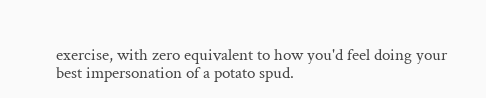exercise, with zero equivalent to how you'd feel doing your best impersonation of a potato spud.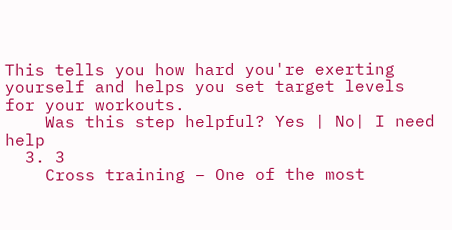This tells you how hard you're exerting yourself and helps you set target levels for your workouts.
    Was this step helpful? Yes | No| I need help
  3. 3
    Cross training – One of the most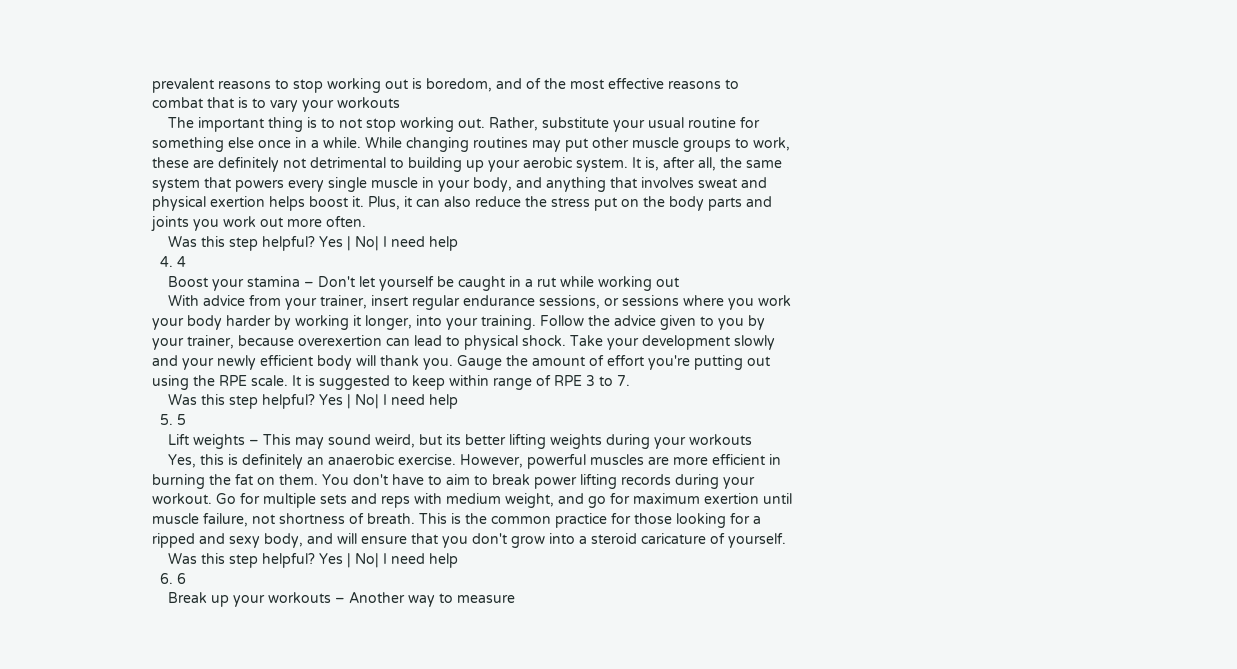prevalent reasons to stop working out is boredom, and of the most effective reasons to combat that is to vary your workouts
    The important thing is to not stop working out. Rather, substitute your usual routine for something else once in a while. While changing routines may put other muscle groups to work, these are definitely not detrimental to building up your aerobic system. It is, after all, the same system that powers every single muscle in your body, and anything that involves sweat and physical exertion helps boost it. Plus, it can also reduce the stress put on the body parts and joints you work out more often.
    Was this step helpful? Yes | No| I need help
  4. 4
    Boost your stamina – Don't let yourself be caught in a rut while working out
    With advice from your trainer, insert regular endurance sessions, or sessions where you work your body harder by working it longer, into your training. Follow the advice given to you by your trainer, because overexertion can lead to physical shock. Take your development slowly and your newly efficient body will thank you. Gauge the amount of effort you're putting out using the RPE scale. It is suggested to keep within range of RPE 3 to 7.
    Was this step helpful? Yes | No| I need help
  5. 5
    Lift weights – This may sound weird, but its better lifting weights during your workouts
    Yes, this is definitely an anaerobic exercise. However, powerful muscles are more efficient in burning the fat on them. You don't have to aim to break power lifting records during your workout. Go for multiple sets and reps with medium weight, and go for maximum exertion until muscle failure, not shortness of breath. This is the common practice for those looking for a ripped and sexy body, and will ensure that you don't grow into a steroid caricature of yourself.
    Was this step helpful? Yes | No| I need help
  6. 6
    Break up your workouts – Another way to measure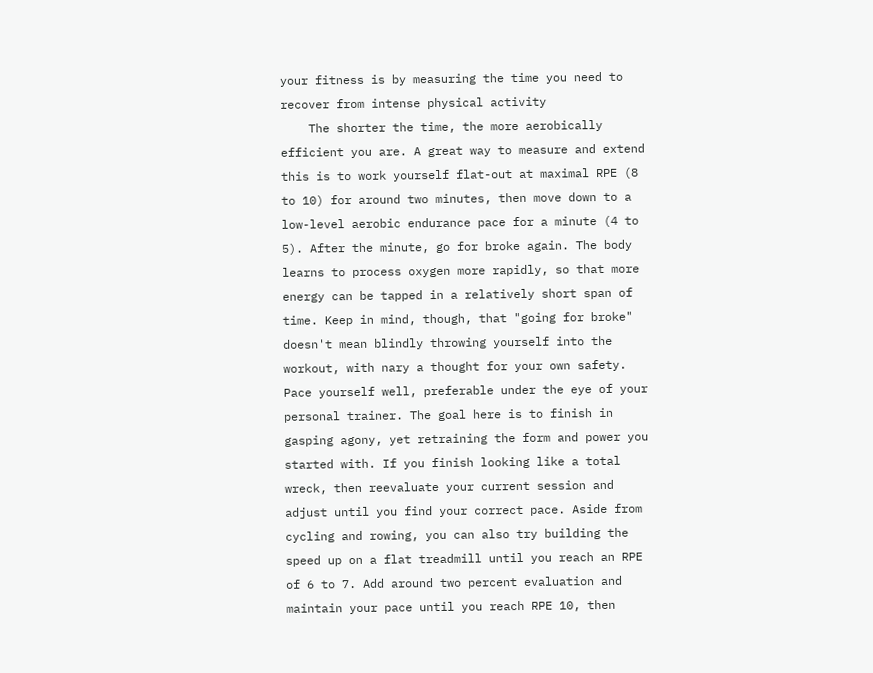your fitness is by measuring the time you need to recover from intense physical activity
    The shorter the time, the more aerobically efficient you are. A great way to measure and extend this is to work yourself flat-out at maximal RPE (8 to 10) for around two minutes, then move down to a low-level aerobic endurance pace for a minute (4 to 5). After the minute, go for broke again. The body learns to process oxygen more rapidly, so that more energy can be tapped in a relatively short span of time. Keep in mind, though, that "going for broke" doesn't mean blindly throwing yourself into the workout, with nary a thought for your own safety. Pace yourself well, preferable under the eye of your personal trainer. The goal here is to finish in gasping agony, yet retraining the form and power you started with. If you finish looking like a total wreck, then reevaluate your current session and adjust until you find your correct pace. Aside from cycling and rowing, you can also try building the speed up on a flat treadmill until you reach an RPE of 6 to 7. Add around two percent evaluation and maintain your pace until you reach RPE 10, then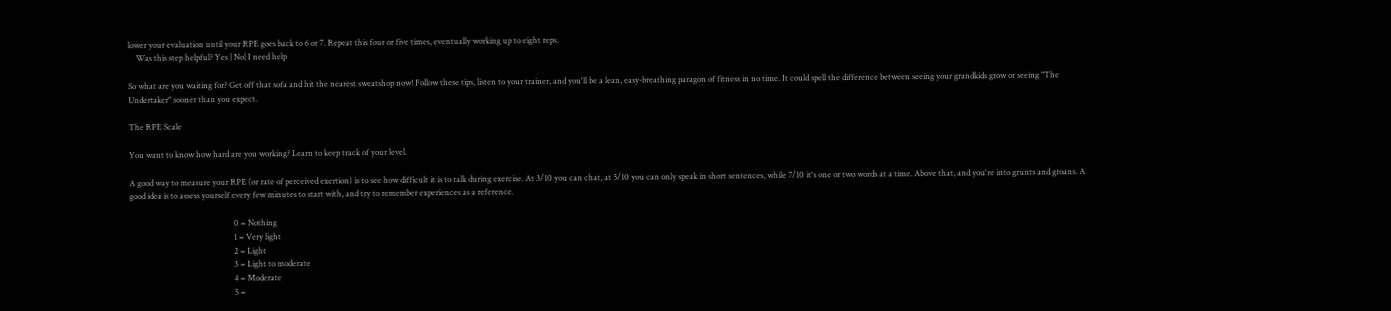lower your evaluation until your RPE goes back to 6 or 7. Repeat this four or five times, eventually working up to eight reps.
    Was this step helpful? Yes | No| I need help

So what are you waiting for? Get off that sofa and hit the nearest sweatshop now! Follow these tips, listen to your trainer, and you'll be a lean, easy-breathing paragon of fitness in no time. It could spell the difference between seeing your grandkids grow or seeing "The Undertaker" sooner than you expect.

The RPE Scale

You want to know how hard are you working? Learn to keep track of your level.

A good way to measure your RPE (or rate of perceived exertion) is to see how difficult it is to talk during exercise. At 3/10 you can chat, at 5/10 you can only speak in short sentences, while 7/10 it's one or two words at a time. Above that, and you're into grunts and groans. A good idea is to assess yourself every few minutes to start with, and try to remember experiences as a reference.

                                                    0 = Nothing
                                                    1 = Very light
                                                    2 = Light
                                                    3 = Light to moderate
                                                    4 = Moderate
                                                    5 =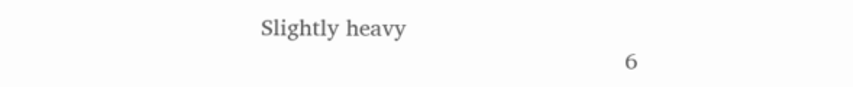Slightly heavy
                                                    6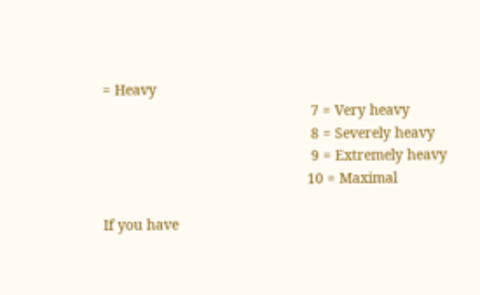= Heavy
                                                    7 = Very heavy
                                                    8 = Severely heavy
                                                    9 = Extremely heavy
                                                   10 = Maximal

If you have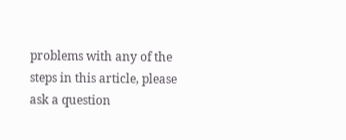problems with any of the steps in this article, please ask a question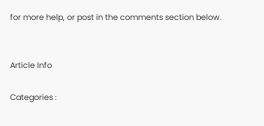for more help, or post in the comments section below.


Article Info

Categories :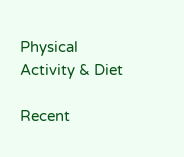Physical Activity & Diet

Recent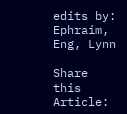edits by: Ephraim, Eng, Lynn

Share this Article: